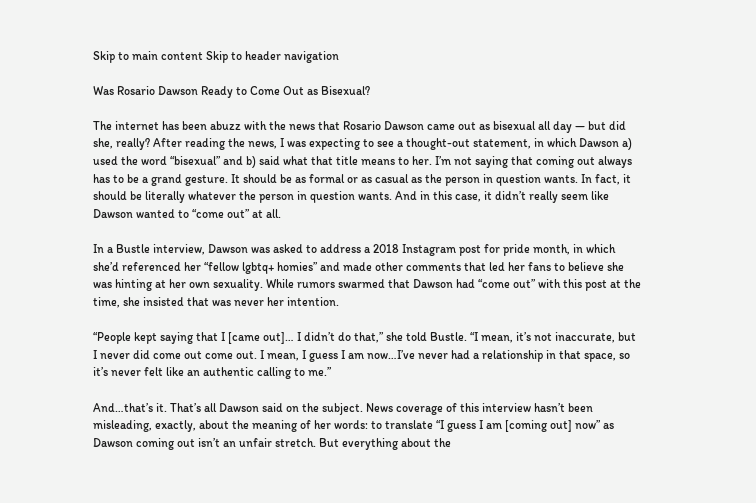Skip to main content Skip to header navigation

Was Rosario Dawson Ready to Come Out as Bisexual?

The internet has been abuzz with the news that Rosario Dawson came out as bisexual all day — but did she, really? After reading the news, I was expecting to see a thought-out statement, in which Dawson a) used the word “bisexual” and b) said what that title means to her. I’m not saying that coming out always has to be a grand gesture. It should be as formal or as casual as the person in question wants. In fact, it should be literally whatever the person in question wants. And in this case, it didn’t really seem like Dawson wanted to “come out” at all.

In a Bustle interview, Dawson was asked to address a 2018 Instagram post for pride month, in which she’d referenced her “fellow lgbtq+ homies” and made other comments that led her fans to believe she was hinting at her own sexuality. While rumors swarmed that Dawson had “come out” with this post at the time, she insisted that was never her intention.

“People kept saying that I [came out]… I didn’t do that,” she told Bustle. “I mean, it’s not inaccurate, but I never did come out come out. I mean, I guess I am now…I’ve never had a relationship in that space, so it’s never felt like an authentic calling to me.”

And…that’s it. That’s all Dawson said on the subject. News coverage of this interview hasn’t been misleading, exactly, about the meaning of her words: to translate “I guess I am [coming out] now” as Dawson coming out isn’t an unfair stretch. But everything about the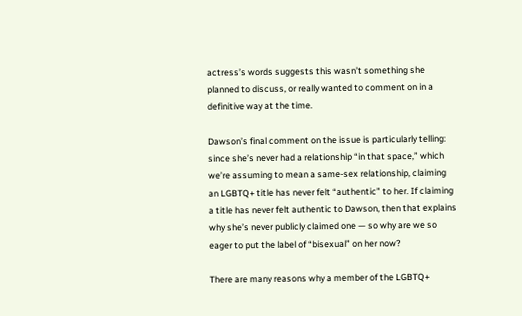actress’s words suggests this wasn’t something she planned to discuss, or really wanted to comment on in a definitive way at the time.

Dawson’s final comment on the issue is particularly telling: since she’s never had a relationship “in that space,” which we’re assuming to mean a same-sex relationship, claiming an LGBTQ+ title has never felt “authentic” to her. If claiming a title has never felt authentic to Dawson, then that explains why she’s never publicly claimed one — so why are we so eager to put the label of “bisexual” on her now?

There are many reasons why a member of the LGBTQ+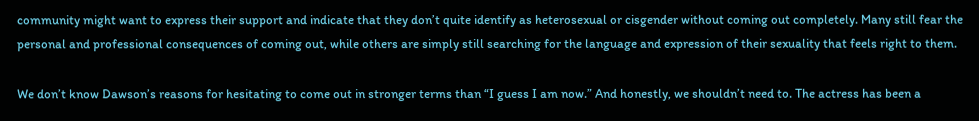community might want to express their support and indicate that they don’t quite identify as heterosexual or cisgender without coming out completely. Many still fear the personal and professional consequences of coming out, while others are simply still searching for the language and expression of their sexuality that feels right to them.

We don’t know Dawson’s reasons for hesitating to come out in stronger terms than “I guess I am now.” And honestly, we shouldn’t need to. The actress has been a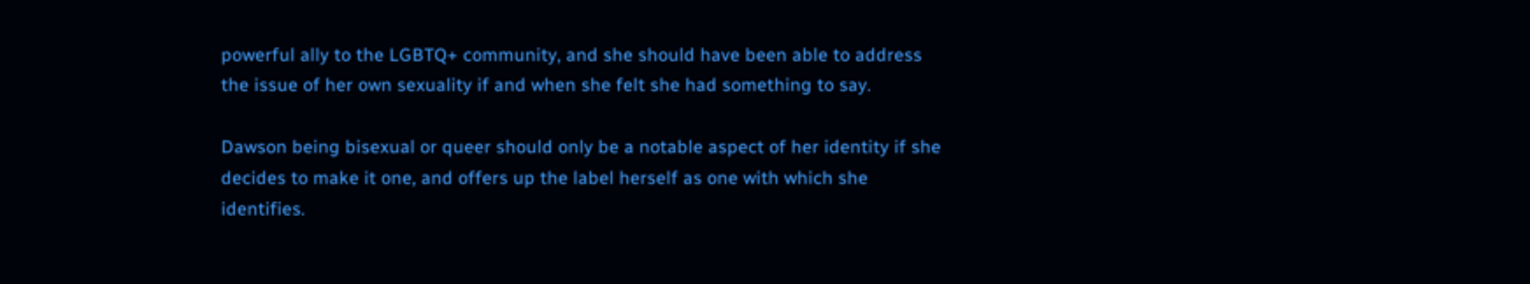powerful ally to the LGBTQ+ community, and she should have been able to address the issue of her own sexuality if and when she felt she had something to say.

Dawson being bisexual or queer should only be a notable aspect of her identity if she decides to make it one, and offers up the label herself as one with which she identifies.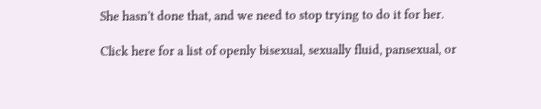She hasn’t done that, and we need to stop trying to do it for her.

Click here for a list of openly bisexual, sexually fluid, pansexual, or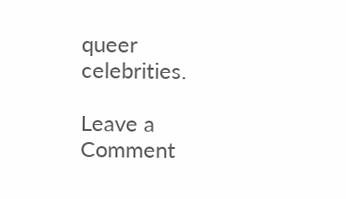queer celebrities.

Leave a Comment